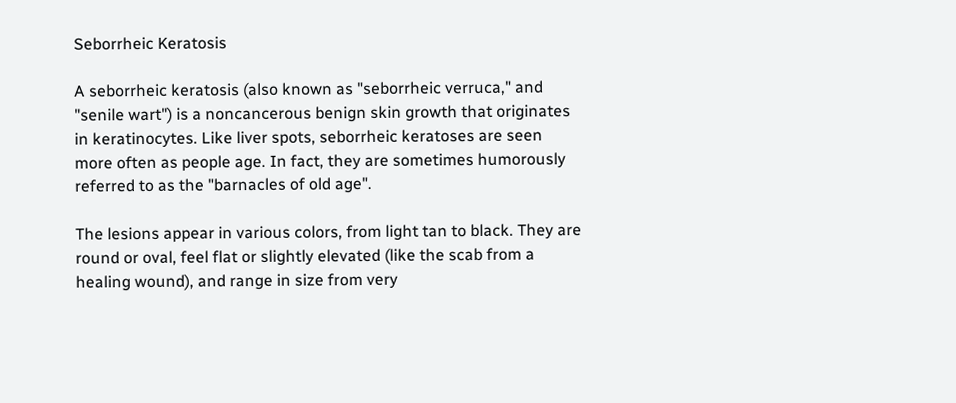Seborrheic Keratosis

A seborrheic keratosis (also known as "seborrheic verruca," and "senile wart") is a noncancerous benign skin growth that originates in keratinocytes. Like liver spots, seborrheic keratoses are seen more often as people age. In fact, they are sometimes humorously referred to as the "barnacles of old age".

The lesions appear in various colors, from light tan to black. They are round or oval, feel flat or slightly elevated (like the scab from a healing wound), and range in size from very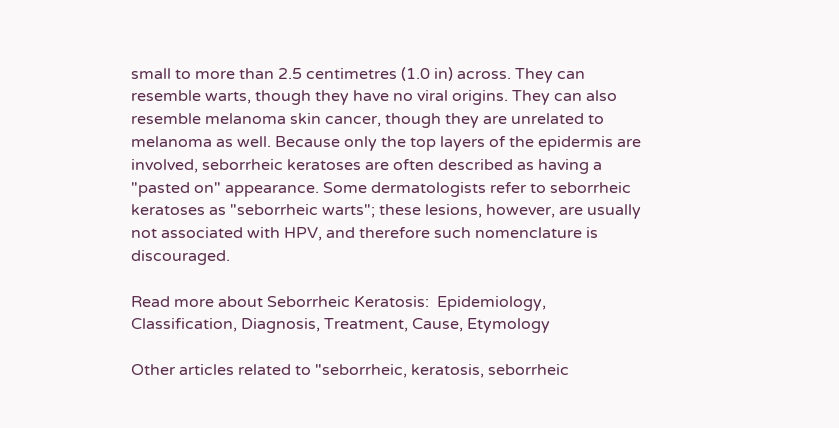small to more than 2.5 centimetres (1.0 in) across. They can resemble warts, though they have no viral origins. They can also resemble melanoma skin cancer, though they are unrelated to melanoma as well. Because only the top layers of the epidermis are involved, seborrheic keratoses are often described as having a "pasted on" appearance. Some dermatologists refer to seborrheic keratoses as "seborrheic warts"; these lesions, however, are usually not associated with HPV, and therefore such nomenclature is discouraged.

Read more about Seborrheic Keratosis:  Epidemiology, Classification, Diagnosis, Treatment, Cause, Etymology

Other articles related to "seborrheic, keratosis, seborrheic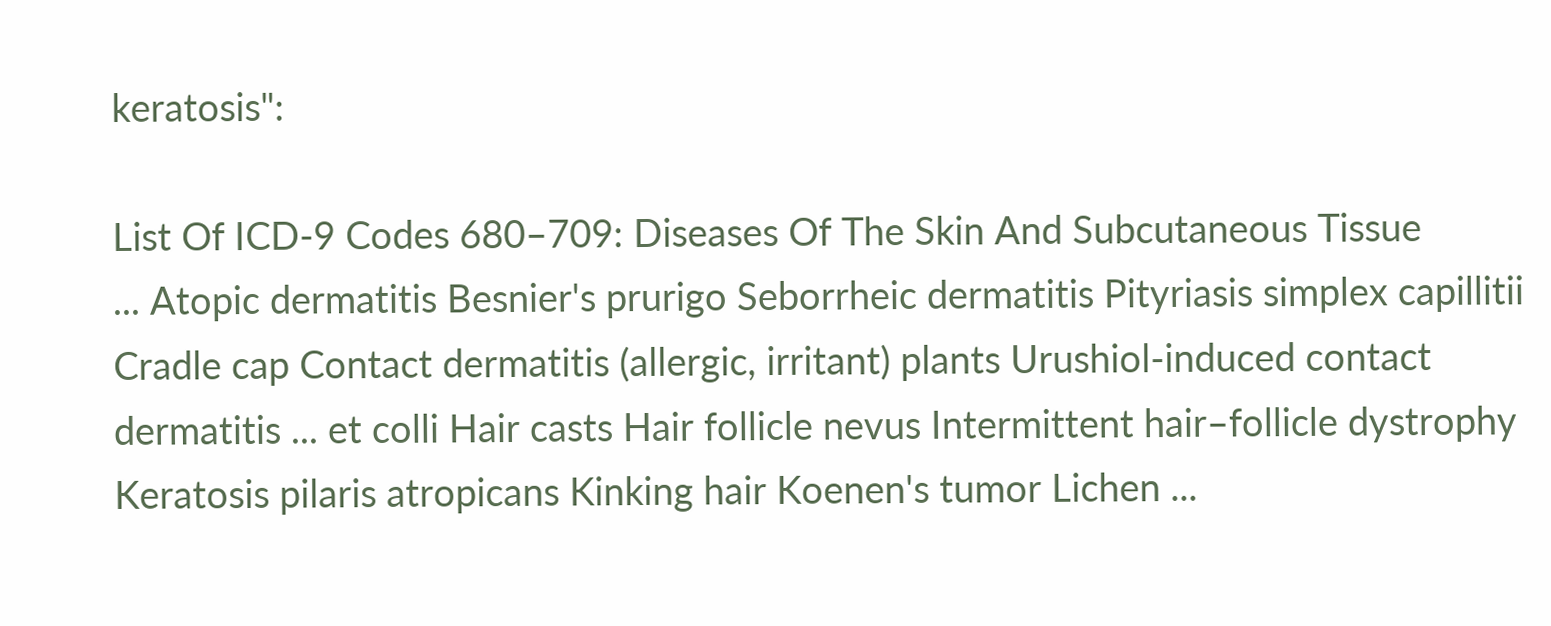keratosis":

List Of ICD-9 Codes 680–709: Diseases Of The Skin And Subcutaneous Tissue
... Atopic dermatitis Besnier's prurigo Seborrheic dermatitis Pityriasis simplex capillitii Cradle cap Contact dermatitis (allergic, irritant) plants Urushiol-induced contact dermatitis ... et colli Hair casts Hair follicle nevus Intermittent hair–follicle dystrophy Keratosis pilaris atropicans Kinking hair Koenen's tumor Lichen ...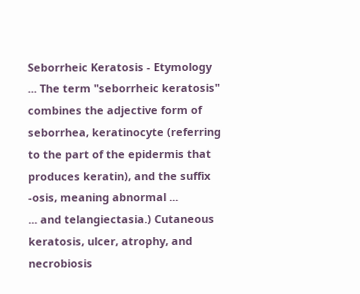Seborrheic Keratosis - Etymology
... The term "seborrheic keratosis" combines the adjective form of seborrhea, keratinocyte (referring to the part of the epidermis that produces keratin), and the suffix -osis, meaning abnormal ...
... and telangiectasia.) Cutaneous keratosis, ulcer, atrophy, and necrobiosis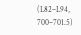(L82–L94, 700–701.5)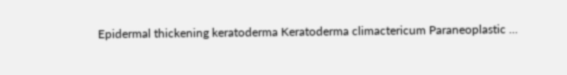Epidermal thickening keratoderma Keratoderma climactericum Paraneoplastic ...